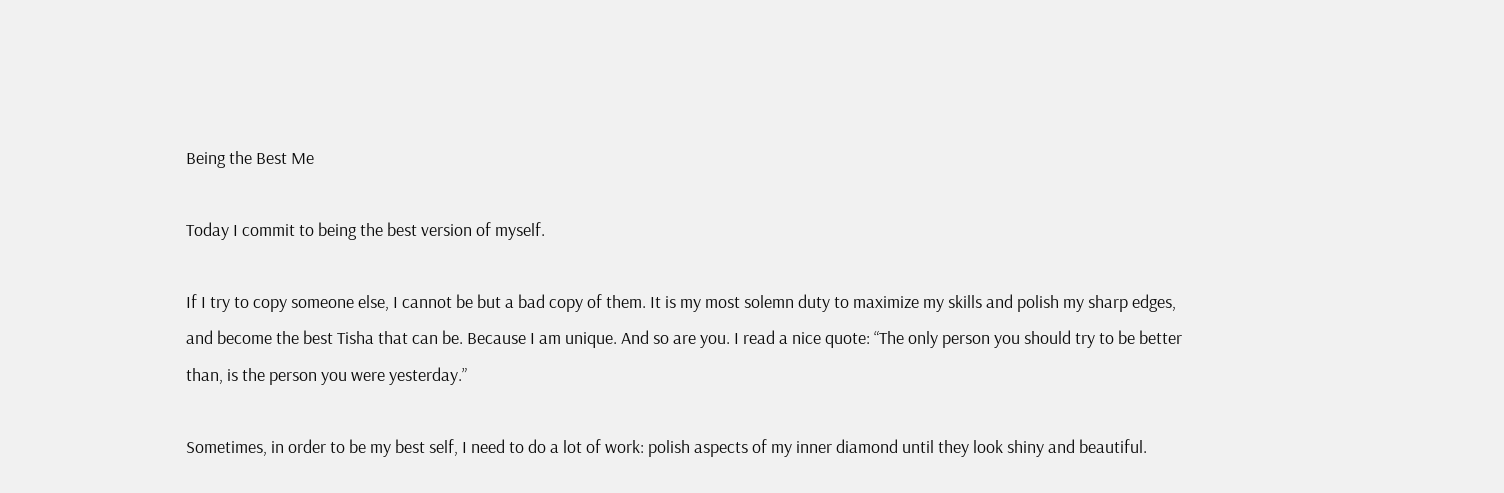Being the Best Me

Today I commit to being the best version of myself.

If I try to copy someone else, I cannot be but a bad copy of them. It is my most solemn duty to maximize my skills and polish my sharp edges, and become the best Tisha that can be. Because I am unique. And so are you. I read a nice quote: “The only person you should try to be better than, is the person you were yesterday.”

Sometimes, in order to be my best self, I need to do a lot of work: polish aspects of my inner diamond until they look shiny and beautiful.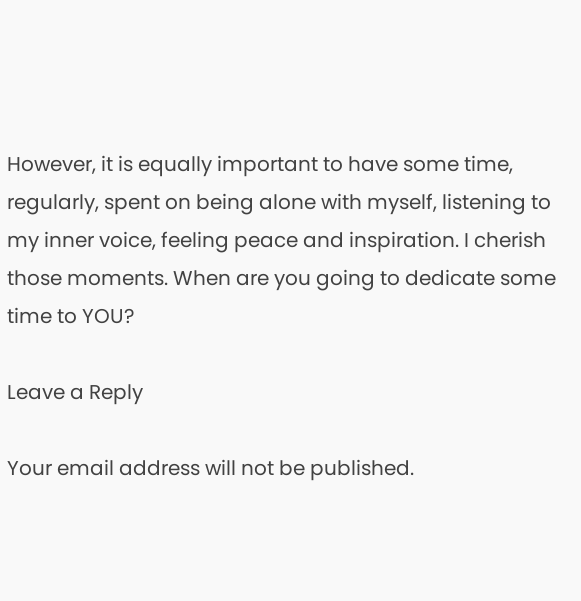However, it is equally important to have some time, regularly, spent on being alone with myself, listening to my inner voice, feeling peace and inspiration. I cherish those moments. When are you going to dedicate some time to YOU?

Leave a Reply

Your email address will not be published.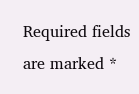Required fields are marked *